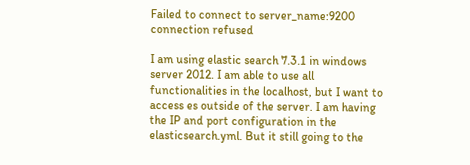Failed to connect to server_name:9200 connection refused

I am using elastic search 7.3.1 in windows server 2012. I am able to use all functionalities in the localhost, but I want to access es outside of the server. I am having the IP and port configuration in the elasticsearch.yml. But it still going to the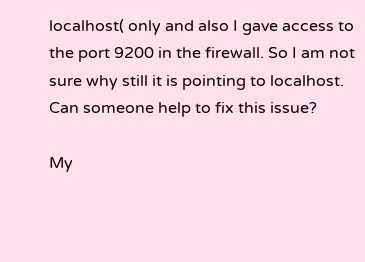localhost( only and also I gave access to the port 9200 in the firewall. So I am not sure why still it is pointing to localhost. Can someone help to fix this issue?

My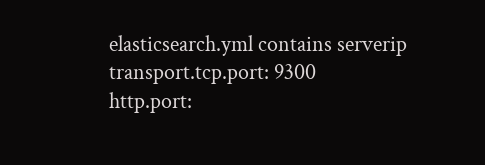elasticsearch.yml contains serverip
transport.tcp.port: 9300
http.port: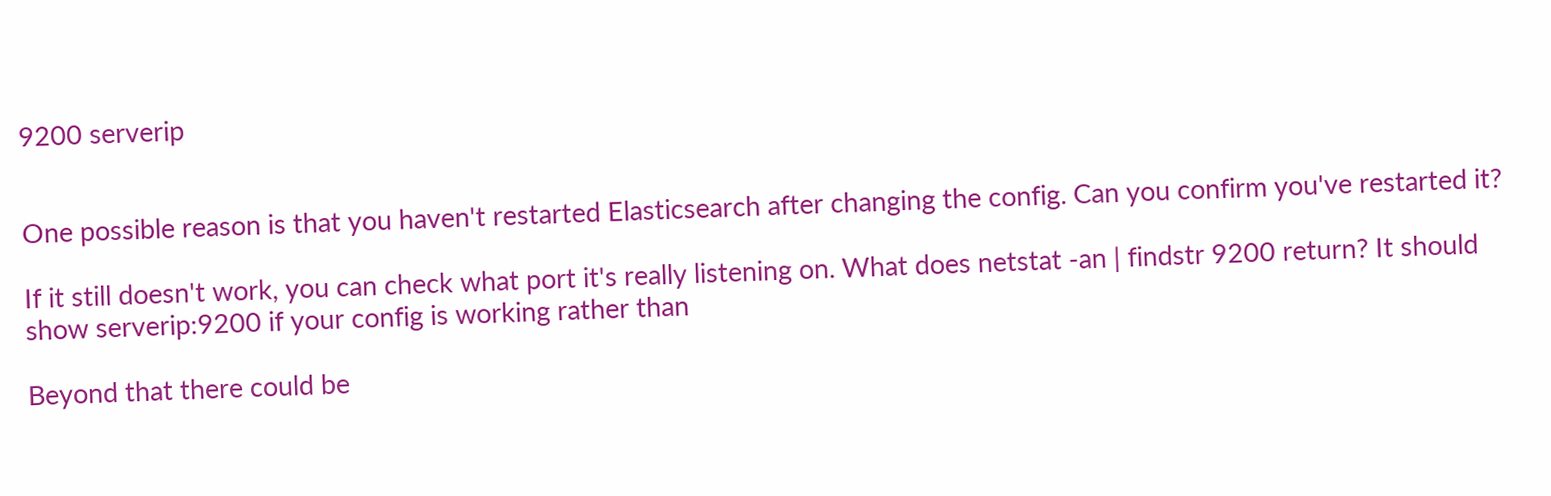9200 serverip


One possible reason is that you haven't restarted Elasticsearch after changing the config. Can you confirm you've restarted it?

If it still doesn't work, you can check what port it's really listening on. What does netstat -an | findstr 9200 return? It should show serverip:9200 if your config is working rather than

Beyond that there could be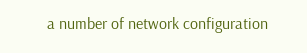a number of network configuration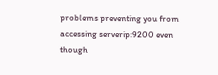problems preventing you from accessing serverip:9200 even though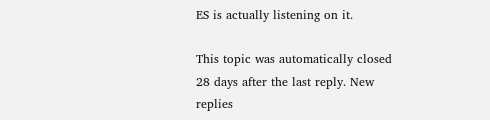ES is actually listening on it.

This topic was automatically closed 28 days after the last reply. New replies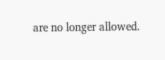are no longer allowed.